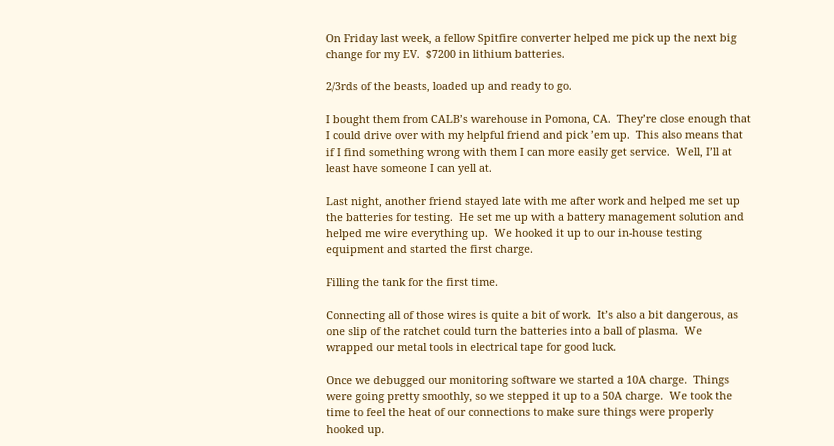On Friday last week, a fellow Spitfire converter helped me pick up the next big change for my EV.  $7200 in lithium batteries.

2/3rds of the beasts, loaded up and ready to go.

I bought them from CALB’s warehouse in Pomona, CA.  They’re close enough that I could drive over with my helpful friend and pick ’em up.  This also means that if I find something wrong with them I can more easily get service.  Well, I’ll at least have someone I can yell at.

Last night, another friend stayed late with me after work and helped me set up the batteries for testing.  He set me up with a battery management solution and helped me wire everything up.  We hooked it up to our in-house testing equipment and started the first charge.

Filling the tank for the first time.

Connecting all of those wires is quite a bit of work.  It’s also a bit dangerous, as one slip of the ratchet could turn the batteries into a ball of plasma.  We wrapped our metal tools in electrical tape for good luck.

Once we debugged our monitoring software we started a 10A charge.  Things were going pretty smoothly, so we stepped it up to a 50A charge.  We took the time to feel the heat of our connections to make sure things were properly hooked up.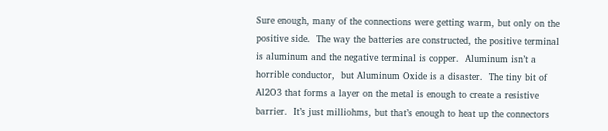Sure enough, many of the connections were getting warm, but only on the positive side.  The way the batteries are constructed, the positive terminal is aluminum and the negative terminal is copper.  Aluminum isn’t a horrible conductor,  but Aluminum Oxide is a disaster.  The tiny bit of Al2O3 that forms a layer on the metal is enough to create a resistive barrier.  It’s just milliohms, but that’s enough to heat up the connectors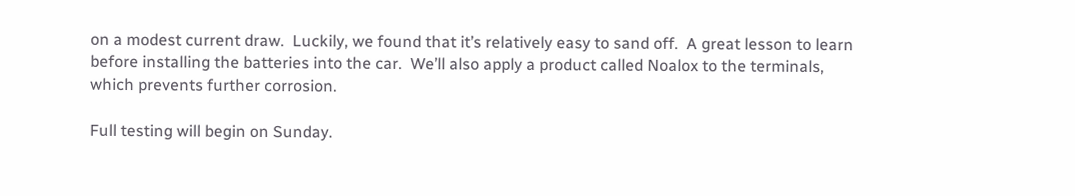on a modest current draw.  Luckily, we found that it’s relatively easy to sand off.  A great lesson to learn before installing the batteries into the car.  We’ll also apply a product called Noalox to the terminals, which prevents further corrosion.

Full testing will begin on Sunday.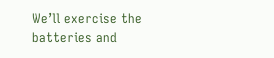We’ll exercise the batteries and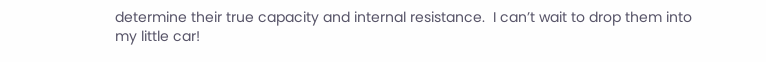determine their true capacity and internal resistance.  I can’t wait to drop them into my little car!